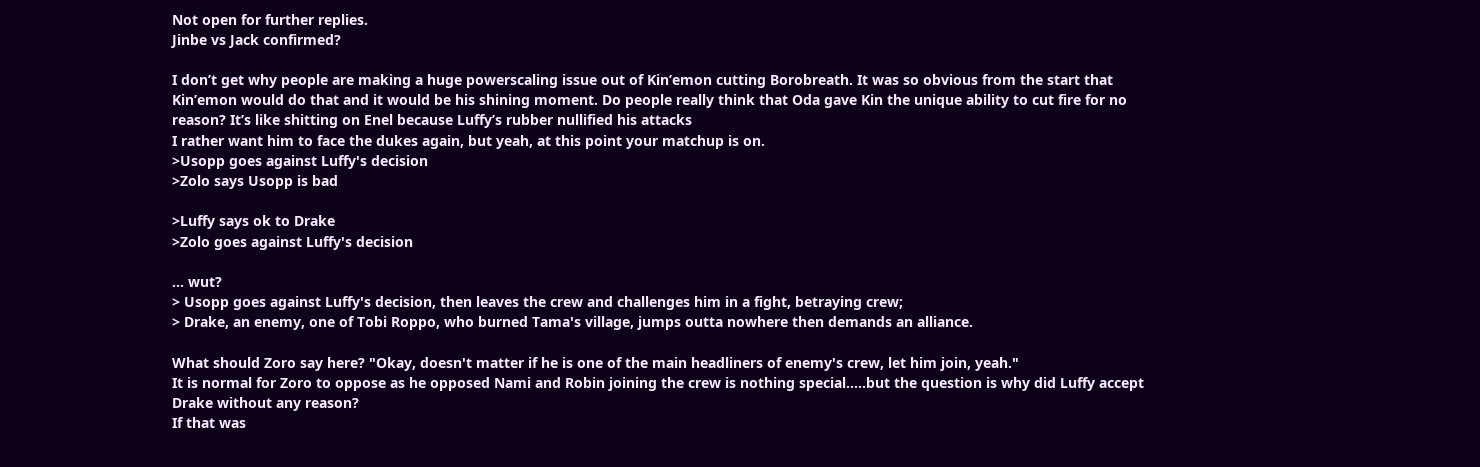Not open for further replies.
Jinbe vs Jack confirmed?

I don’t get why people are making a huge powerscaling issue out of Kin’emon cutting Borobreath. It was so obvious from the start that Kin’emon would do that and it would be his shining moment. Do people really think that Oda gave Kin the unique ability to cut fire for no reason? It’s like shitting on Enel because Luffy’s rubber nullified his attacks
I rather want him to face the dukes again, but yeah, at this point your matchup is on.
>Usopp goes against Luffy's decision
>Zolo says Usopp is bad

>Luffy says ok to Drake
>Zolo goes against Luffy's decision

... wut?
> Usopp goes against Luffy's decision, then leaves the crew and challenges him in a fight, betraying crew;
> Drake, an enemy, one of Tobi Roppo, who burned Tama's village, jumps outta nowhere then demands an alliance.

What should Zoro say here? "Okay, doesn't matter if he is one of the main headliners of enemy's crew, let him join, yeah."
It is normal for Zoro to oppose as he opposed Nami and Robin joining the crew is nothing special.....but the question is why did Luffy accept Drake without any reason?
If that was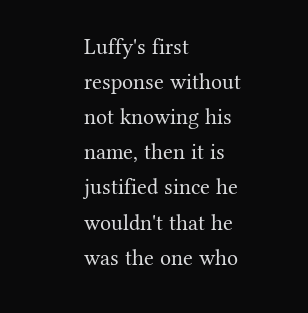Luffy's first response without not knowing his name, then it is justified since he wouldn't that he was the one who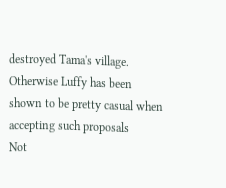destroyed Tama's village.
Otherwise Luffy has been shown to be pretty casual when accepting such proposals
Not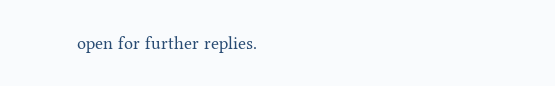open for further replies.